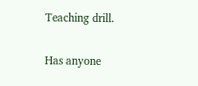Teaching drill.

Has anyone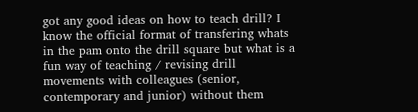got any good ideas on how to teach drill? I know the official format of transfering whats in the pam onto the drill square but what is a fun way of teaching / revising drill movements with colleagues (senior, contemporary and junior) without them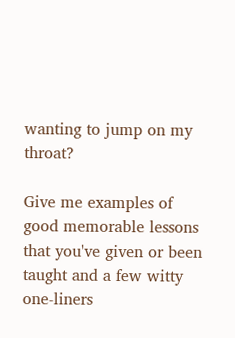wanting to jump on my throat?

Give me examples of good memorable lessons that you've given or been taught and a few witty one-liners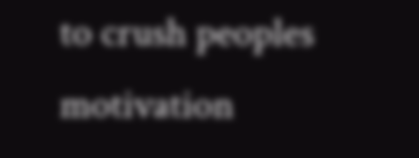to crush peoples motivation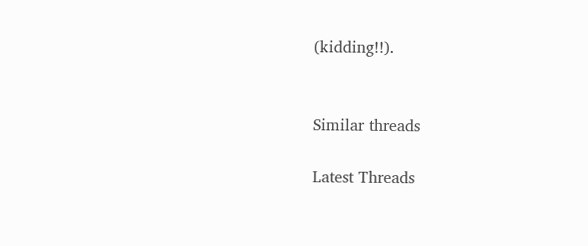(kidding!!).


Similar threads

Latest Threads